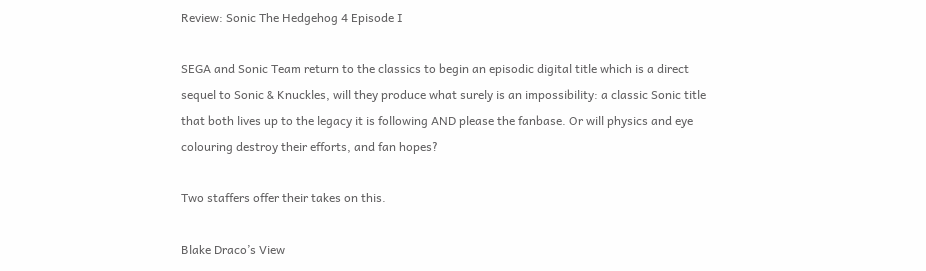Review: Sonic The Hedgehog 4 Episode I

SEGA and Sonic Team return to the classics to begin an episodic digital title which is a direct sequel to Sonic & Knuckles, will they produce what surely is an impossibility: a classic Sonic title that both lives up to the legacy it is following AND please the fanbase. Or will physics and eye colouring destroy their efforts, and fan hopes?

Two staffers offer their takes on this.

Blake Draco’s View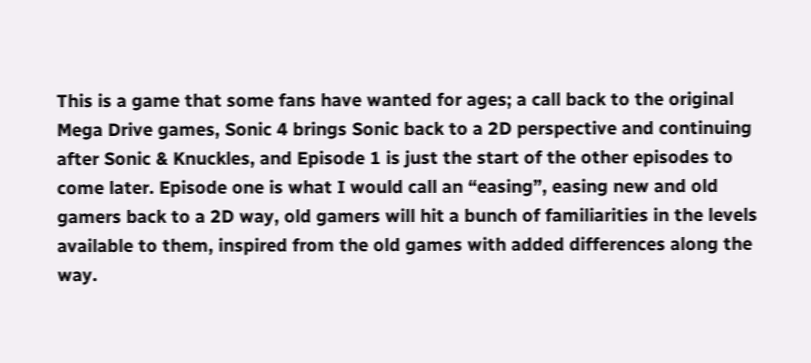This is a game that some fans have wanted for ages; a call back to the original Mega Drive games, Sonic 4 brings Sonic back to a 2D perspective and continuing after Sonic & Knuckles, and Episode 1 is just the start of the other episodes to come later. Episode one is what I would call an “easing”, easing new and old gamers back to a 2D way, old gamers will hit a bunch of familiarities in the levels available to them, inspired from the old games with added differences along the way.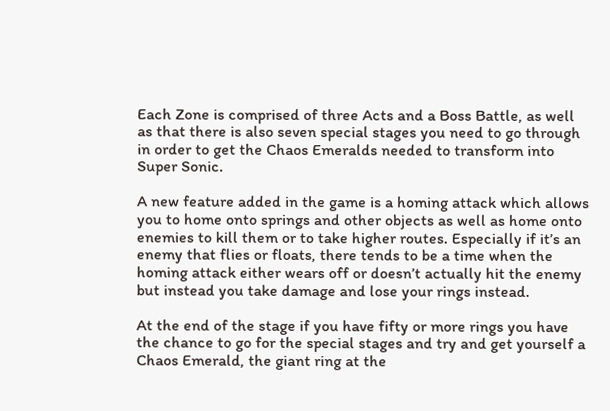Each Zone is comprised of three Acts and a Boss Battle, as well as that there is also seven special stages you need to go through in order to get the Chaos Emeralds needed to transform into Super Sonic.

A new feature added in the game is a homing attack which allows you to home onto springs and other objects as well as home onto enemies to kill them or to take higher routes. Especially if it’s an enemy that flies or floats, there tends to be a time when the homing attack either wears off or doesn’t actually hit the enemy but instead you take damage and lose your rings instead.

At the end of the stage if you have fifty or more rings you have the chance to go for the special stages and try and get yourself a Chaos Emerald, the giant ring at the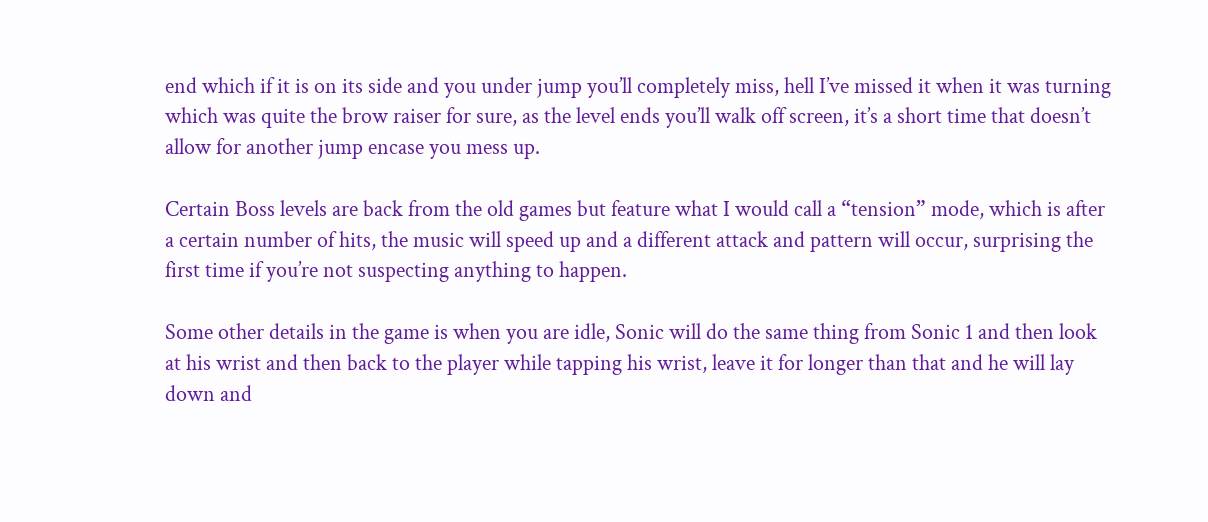end which if it is on its side and you under jump you’ll completely miss, hell I’ve missed it when it was turning which was quite the brow raiser for sure, as the level ends you’ll walk off screen, it’s a short time that doesn’t allow for another jump encase you mess up.

Certain Boss levels are back from the old games but feature what I would call a “tension” mode, which is after a certain number of hits, the music will speed up and a different attack and pattern will occur, surprising the first time if you’re not suspecting anything to happen.

Some other details in the game is when you are idle, Sonic will do the same thing from Sonic 1 and then look at his wrist and then back to the player while tapping his wrist, leave it for longer than that and he will lay down and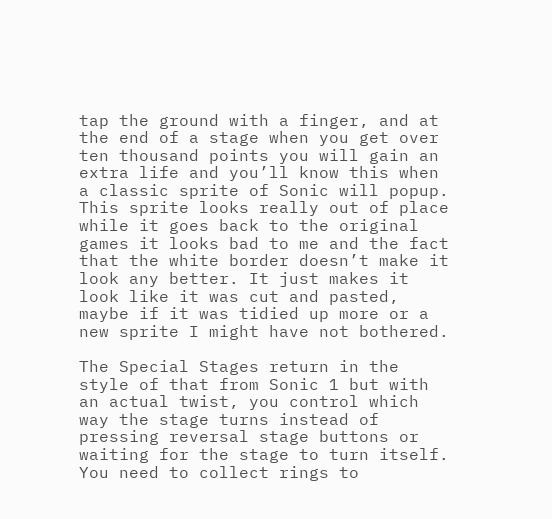tap the ground with a finger, and at the end of a stage when you get over ten thousand points you will gain an extra life and you’ll know this when a classic sprite of Sonic will popup. This sprite looks really out of place while it goes back to the original games it looks bad to me and the fact that the white border doesn’t make it look any better. It just makes it look like it was cut and pasted, maybe if it was tidied up more or a new sprite I might have not bothered.

The Special Stages return in the style of that from Sonic 1 but with an actual twist, you control which way the stage turns instead of pressing reversal stage buttons or waiting for the stage to turn itself. You need to collect rings to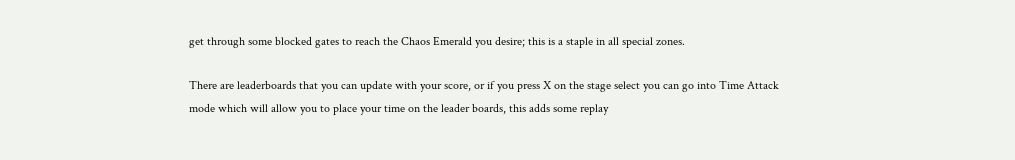get through some blocked gates to reach the Chaos Emerald you desire; this is a staple in all special zones.

There are leaderboards that you can update with your score, or if you press X on the stage select you can go into Time Attack mode which will allow you to place your time on the leader boards, this adds some replay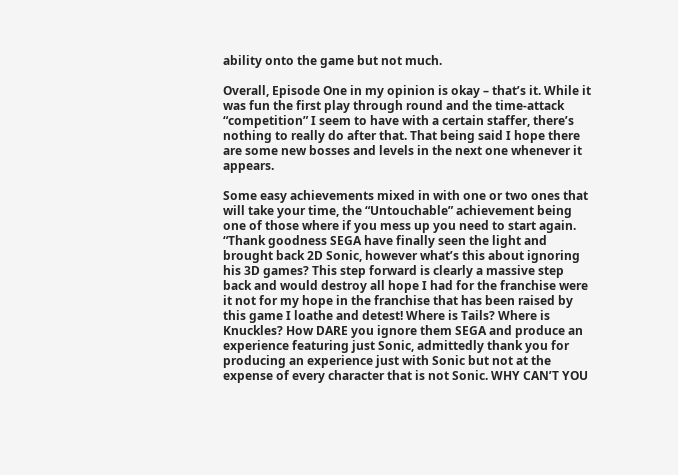ability onto the game but not much.

Overall, Episode One in my opinion is okay – that’s it. While it was fun the first play through round and the time-attack “competition” I seem to have with a certain staffer, there’s nothing to really do after that. That being said I hope there are some new bosses and levels in the next one whenever it appears.

Some easy achievements mixed in with one or two ones that will take your time, the “Untouchable” achievement being one of those where if you mess up you need to start again.
“Thank goodness SEGA have finally seen the light and brought back 2D Sonic, however what’s this about ignoring his 3D games? This step forward is clearly a massive step back and would destroy all hope I had for the franchise were it not for my hope in the franchise that has been raised by this game I loathe and detest! Where is Tails? Where is Knuckles? How DARE you ignore them SEGA and produce an experience featuring just Sonic, admittedly thank you for producing an experience just with Sonic but not at the expense of every character that is not Sonic. WHY CAN’T YOU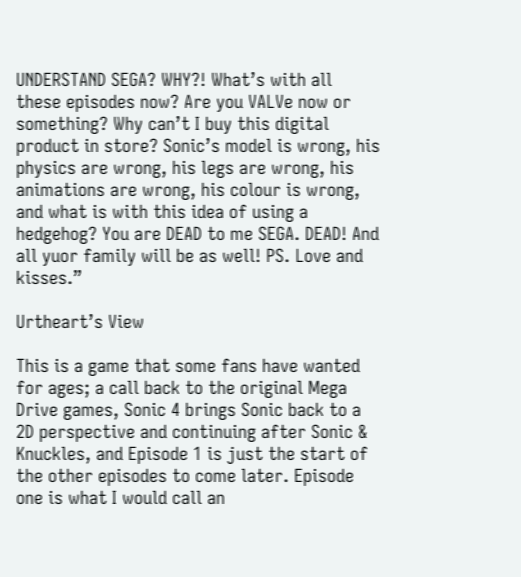UNDERSTAND SEGA? WHY?! What’s with all these episodes now? Are you VALVe now or something? Why can’t I buy this digital product in store? Sonic’s model is wrong, his physics are wrong, his legs are wrong, his animations are wrong, his colour is wrong, and what is with this idea of using a hedgehog? You are DEAD to me SEGA. DEAD! And all yuor family will be as well! PS. Love and kisses.”

Urtheart’s View

This is a game that some fans have wanted for ages; a call back to the original Mega Drive games, Sonic 4 brings Sonic back to a 2D perspective and continuing after Sonic & Knuckles, and Episode 1 is just the start of the other episodes to come later. Episode one is what I would call an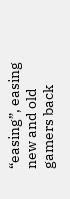“easing”, easing new and old gamers back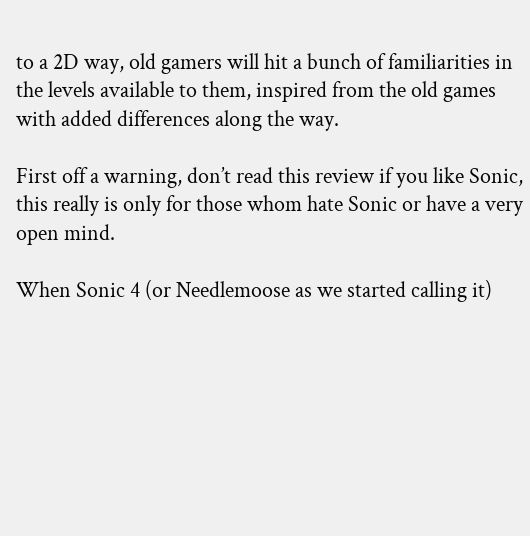to a 2D way, old gamers will hit a bunch of familiarities in the levels available to them, inspired from the old games with added differences along the way.

First off a warning, don’t read this review if you like Sonic, this really is only for those whom hate Sonic or have a very open mind.

When Sonic 4 (or Needlemoose as we started calling it)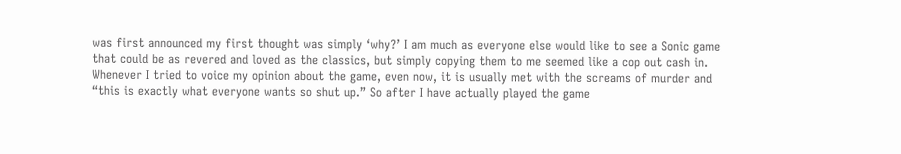was first announced my first thought was simply ‘why?’ I am much as everyone else would like to see a Sonic game that could be as revered and loved as the classics, but simply copying them to me seemed like a cop out cash in. Whenever I tried to voice my opinion about the game, even now, it is usually met with the screams of murder and “this is exactly what everyone wants so shut up.” So after I have actually played the game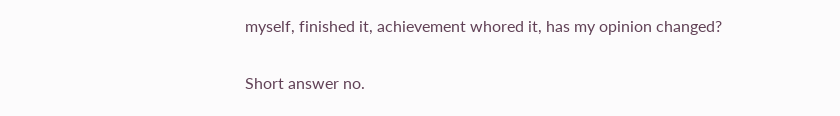myself, finished it, achievement whored it, has my opinion changed?

Short answer no.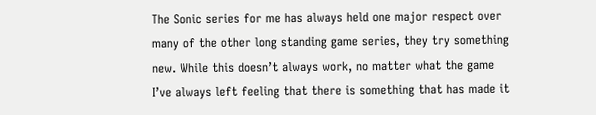The Sonic series for me has always held one major respect over many of the other long standing game series, they try something new. While this doesn’t always work, no matter what the game I’ve always left feeling that there is something that has made it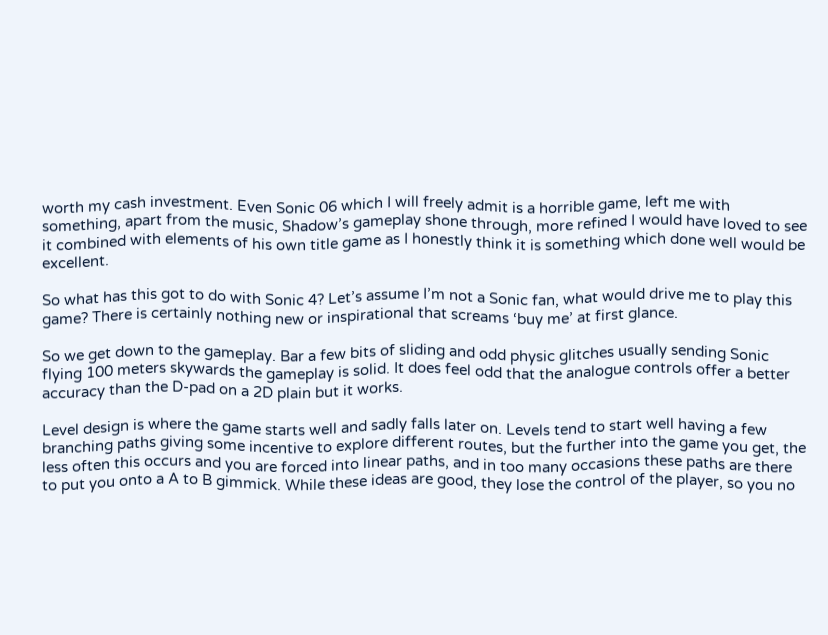worth my cash investment. Even Sonic 06 which I will freely admit is a horrible game, left me with something, apart from the music, Shadow’s gameplay shone through, more refined I would have loved to see it combined with elements of his own title game as I honestly think it is something which done well would be excellent.

So what has this got to do with Sonic 4? Let’s assume I’m not a Sonic fan, what would drive me to play this game? There is certainly nothing new or inspirational that screams ‘buy me’ at first glance.

So we get down to the gameplay. Bar a few bits of sliding and odd physic glitches usually sending Sonic flying 100 meters skywards the gameplay is solid. It does feel odd that the analogue controls offer a better accuracy than the D-pad on a 2D plain but it works.

Level design is where the game starts well and sadly falls later on. Levels tend to start well having a few branching paths giving some incentive to explore different routes, but the further into the game you get, the less often this occurs and you are forced into linear paths, and in too many occasions these paths are there to put you onto a A to B gimmick. While these ideas are good, they lose the control of the player, so you no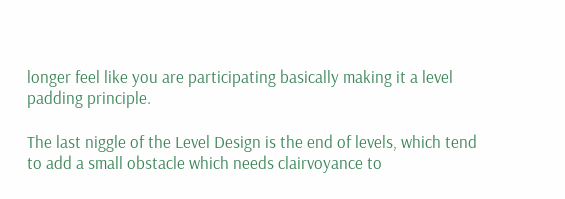longer feel like you are participating basically making it a level padding principle.

The last niggle of the Level Design is the end of levels, which tend to add a small obstacle which needs clairvoyance to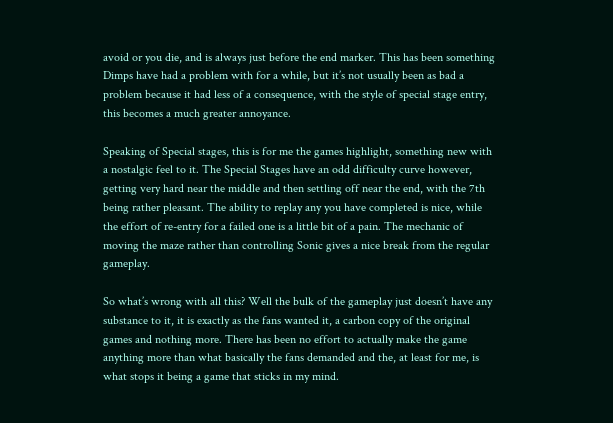avoid or you die, and is always just before the end marker. This has been something Dimps have had a problem with for a while, but it’s not usually been as bad a problem because it had less of a consequence, with the style of special stage entry, this becomes a much greater annoyance.

Speaking of Special stages, this is for me the games highlight, something new with a nostalgic feel to it. The Special Stages have an odd difficulty curve however, getting very hard near the middle and then settling off near the end, with the 7th being rather pleasant. The ability to replay any you have completed is nice, while the effort of re-entry for a failed one is a little bit of a pain. The mechanic of moving the maze rather than controlling Sonic gives a nice break from the regular gameplay.

So what’s wrong with all this? Well the bulk of the gameplay just doesn’t have any substance to it, it is exactly as the fans wanted it, a carbon copy of the original games and nothing more. There has been no effort to actually make the game anything more than what basically the fans demanded and the, at least for me, is what stops it being a game that sticks in my mind.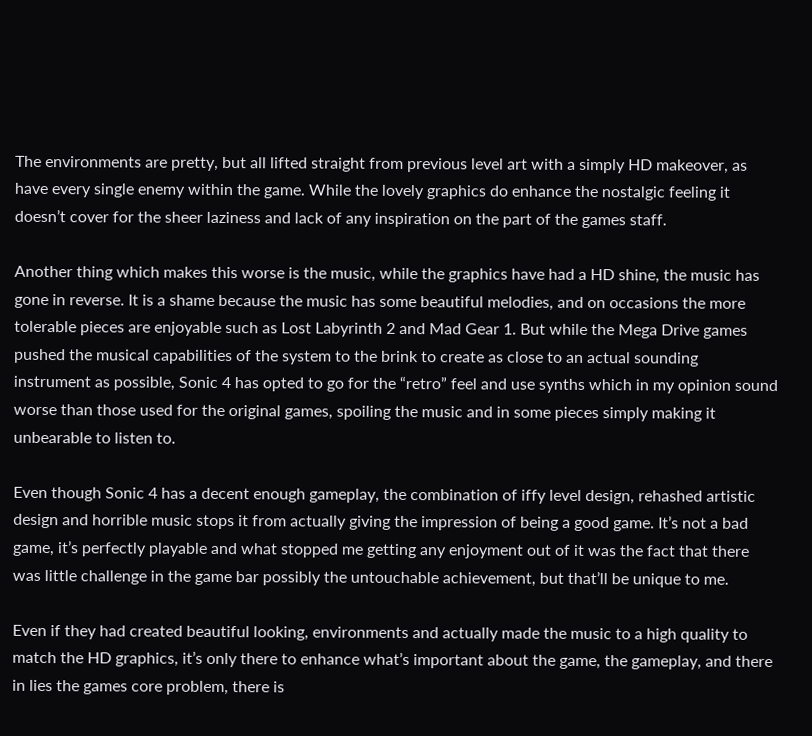The environments are pretty, but all lifted straight from previous level art with a simply HD makeover, as have every single enemy within the game. While the lovely graphics do enhance the nostalgic feeling it doesn’t cover for the sheer laziness and lack of any inspiration on the part of the games staff.

Another thing which makes this worse is the music, while the graphics have had a HD shine, the music has gone in reverse. It is a shame because the music has some beautiful melodies, and on occasions the more tolerable pieces are enjoyable such as Lost Labyrinth 2 and Mad Gear 1. But while the Mega Drive games pushed the musical capabilities of the system to the brink to create as close to an actual sounding instrument as possible, Sonic 4 has opted to go for the “retro” feel and use synths which in my opinion sound worse than those used for the original games, spoiling the music and in some pieces simply making it unbearable to listen to.

Even though Sonic 4 has a decent enough gameplay, the combination of iffy level design, rehashed artistic design and horrible music stops it from actually giving the impression of being a good game. It’s not a bad game, it’s perfectly playable and what stopped me getting any enjoyment out of it was the fact that there was little challenge in the game bar possibly the untouchable achievement, but that’ll be unique to me.

Even if they had created beautiful looking, environments and actually made the music to a high quality to match the HD graphics, it’s only there to enhance what’s important about the game, the gameplay, and there in lies the games core problem, there is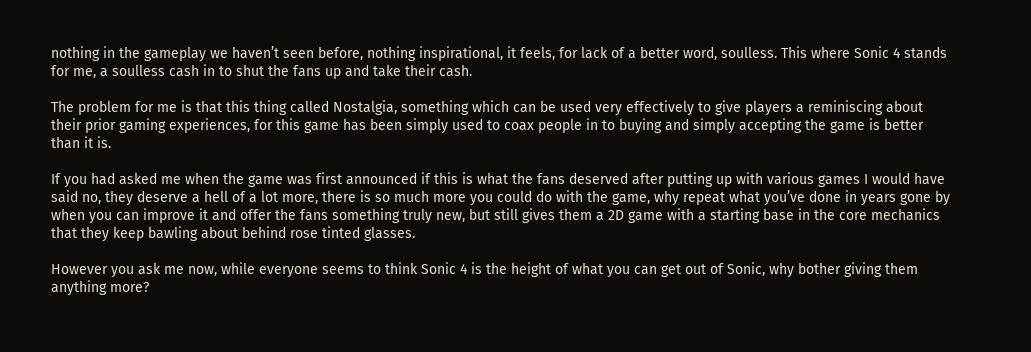nothing in the gameplay we haven’t seen before, nothing inspirational, it feels, for lack of a better word, soulless. This where Sonic 4 stands for me, a soulless cash in to shut the fans up and take their cash.

The problem for me is that this thing called Nostalgia, something which can be used very effectively to give players a reminiscing about their prior gaming experiences, for this game has been simply used to coax people in to buying and simply accepting the game is better than it is.

If you had asked me when the game was first announced if this is what the fans deserved after putting up with various games I would have said no, they deserve a hell of a lot more, there is so much more you could do with the game, why repeat what you’ve done in years gone by when you can improve it and offer the fans something truly new, but still gives them a 2D game with a starting base in the core mechanics that they keep bawling about behind rose tinted glasses.

However you ask me now, while everyone seems to think Sonic 4 is the height of what you can get out of Sonic, why bother giving them anything more?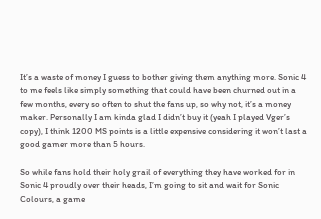It’s a waste of money I guess to bother giving them anything more. Sonic 4 to me feels like simply something that could have been churned out in a few months, every so often to shut the fans up, so why not, it’s a money maker. Personally I am kinda glad I didn’t buy it (yeah I played Vger’s copy), I think 1200 MS points is a little expensive considering it won’t last a good gamer more than 5 hours.

So while fans hold their holy grail of everything they have worked for in Sonic 4 proudly over their heads, I’m going to sit and wait for Sonic Colours, a game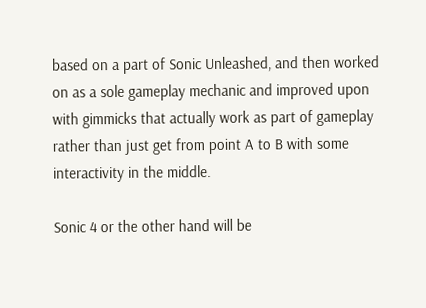based on a part of Sonic Unleashed, and then worked on as a sole gameplay mechanic and improved upon with gimmicks that actually work as part of gameplay rather than just get from point A to B with some interactivity in the middle.

Sonic 4 or the other hand will be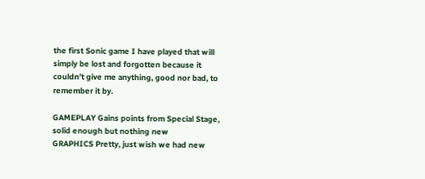the first Sonic game I have played that will simply be lost and forgotten because it couldn’t give me anything, good nor bad, to remember it by.

GAMEPLAY Gains points from Special Stage, solid enough but nothing new
GRAPHICS Pretty, just wish we had new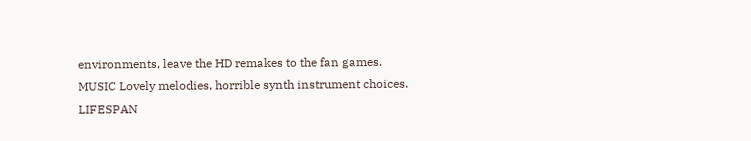environments, leave the HD remakes to the fan games.
MUSIC Lovely melodies, horrible synth instrument choices.
LIFESPAN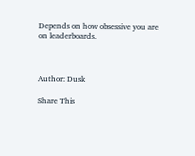Depends on how obsessive you are on leaderboards.



Author: Dusk

Share This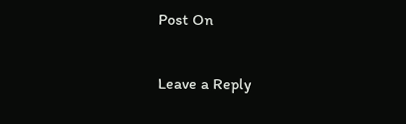Post On

Leave a Reply